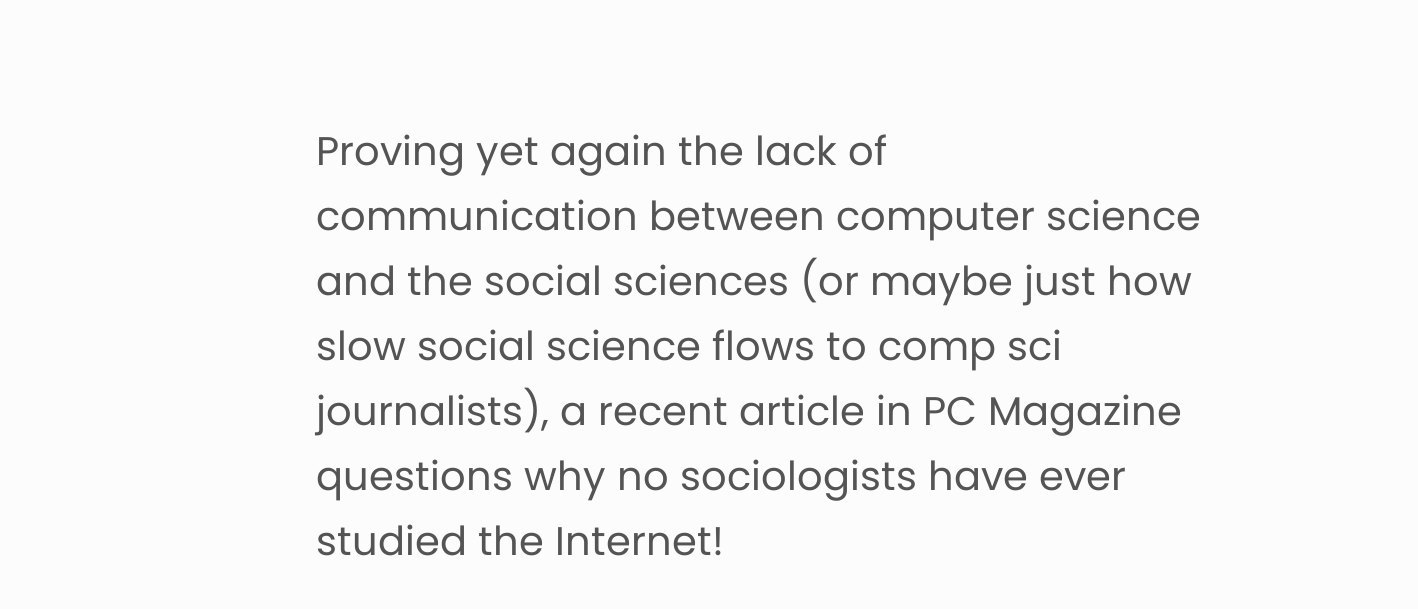Proving yet again the lack of communication between computer science and the social sciences (or maybe just how slow social science flows to comp sci journalists), a recent article in PC Magazine questions why no sociologists have ever studied the Internet!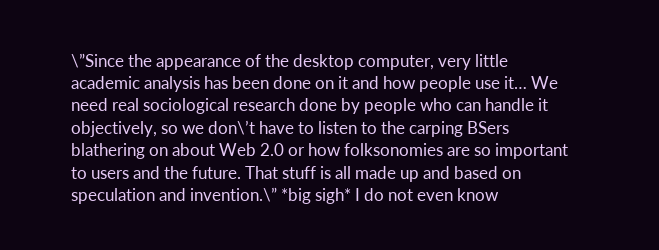\”Since the appearance of the desktop computer, very little academic analysis has been done on it and how people use it… We need real sociological research done by people who can handle it objectively, so we don\’t have to listen to the carping BSers blathering on about Web 2.0 or how folksonomies are so important to users and the future. That stuff is all made up and based on speculation and invention.\” *big sigh* I do not even know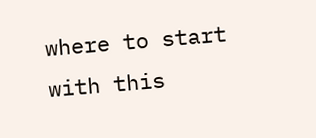where to start with this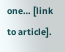one… [link to article].